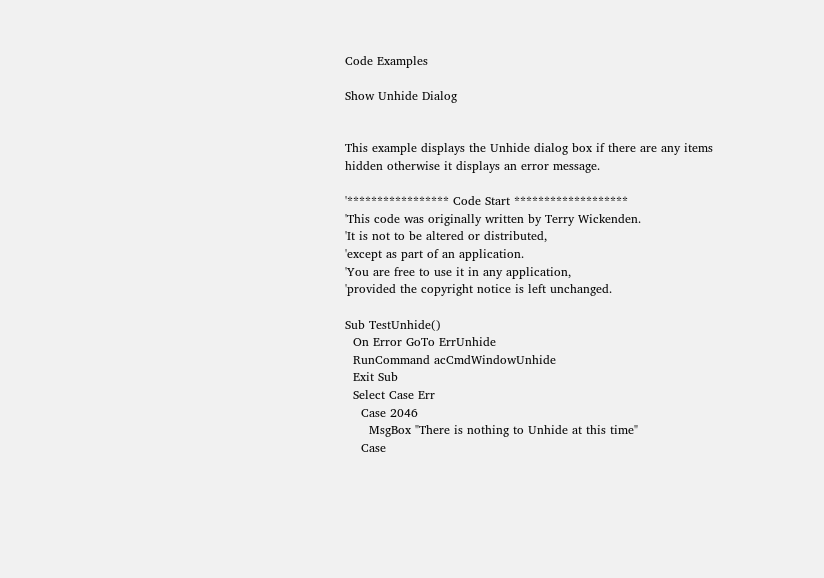Code Examples

Show Unhide Dialog


This example displays the Unhide dialog box if there are any items hidden otherwise it displays an error message.

'***************** Code Start *******************
'This code was originally written by Terry Wickenden.
'It is not to be altered or distributed,
'except as part of an application.
'You are free to use it in any application,
'provided the copyright notice is left unchanged.

Sub TestUnhide()
  On Error GoTo ErrUnhide
  RunCommand acCmdWindowUnhide
  Exit Sub
  Select Case Err
    Case 2046
      MsgBox "There is nothing to Unhide at this time"
    Case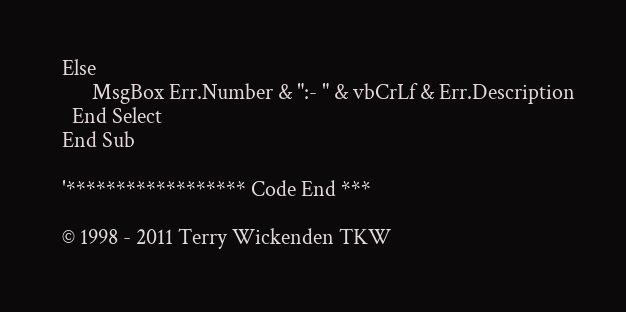Else
      MsgBox Err.Number & ":- " & vbCrLf & Err.Description
  End Select
End Sub

'****************** Code End ***

© 1998 - 2011 Terry Wickenden TKW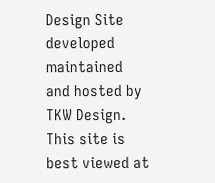Design Site developed maintained and hosted by TKW Design. This site is best viewed at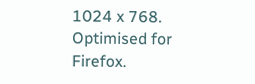1024 x 768. Optimised for Firefox.